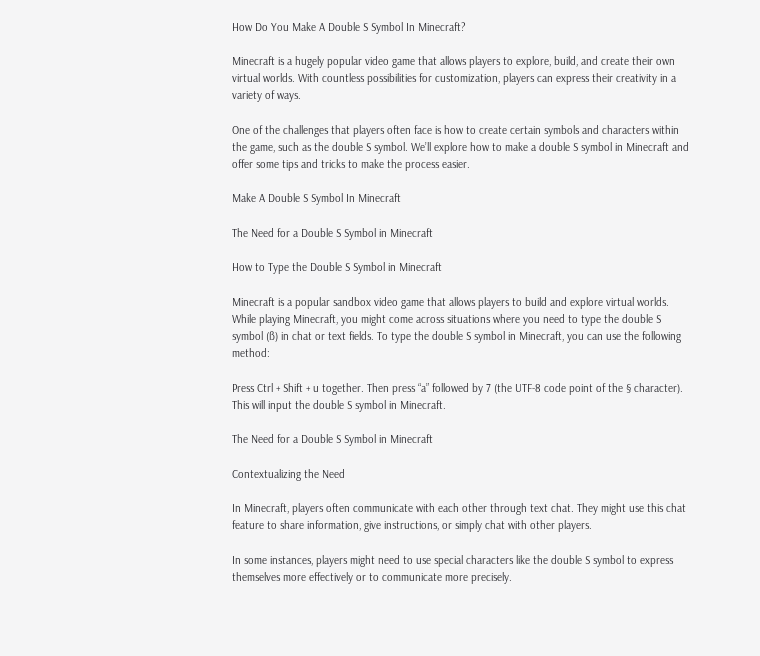How Do You Make A Double S Symbol In Minecraft?

Minecraft is a hugely popular video game that allows players to explore, build, and create their own virtual worlds. With countless possibilities for customization, players can express their creativity in a variety of ways.

One of the challenges that players often face is how to create certain symbols and characters within the game, such as the double S symbol. We’ll explore how to make a double S symbol in Minecraft and offer some tips and tricks to make the process easier.

Make A Double S Symbol In Minecraft

The Need for a Double S Symbol in Minecraft

How to Type the Double S Symbol in Minecraft

Minecraft is a popular sandbox video game that allows players to build and explore virtual worlds. While playing Minecraft, you might come across situations where you need to type the double S symbol (ß) in chat or text fields. To type the double S symbol in Minecraft, you can use the following method:

Press Ctrl + Shift + u together. Then press “a” followed by 7 (the UTF-8 code point of the § character). This will input the double S symbol in Minecraft.

The Need for a Double S Symbol in Minecraft

Contextualizing the Need

In Minecraft, players often communicate with each other through text chat. They might use this chat feature to share information, give instructions, or simply chat with other players.

In some instances, players might need to use special characters like the double S symbol to express themselves more effectively or to communicate more precisely.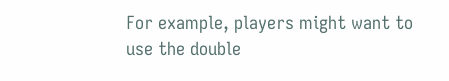For example, players might want to use the double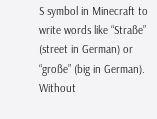S symbol in Minecraft to write words like “Straße” (street in German) or “große” (big in German). Without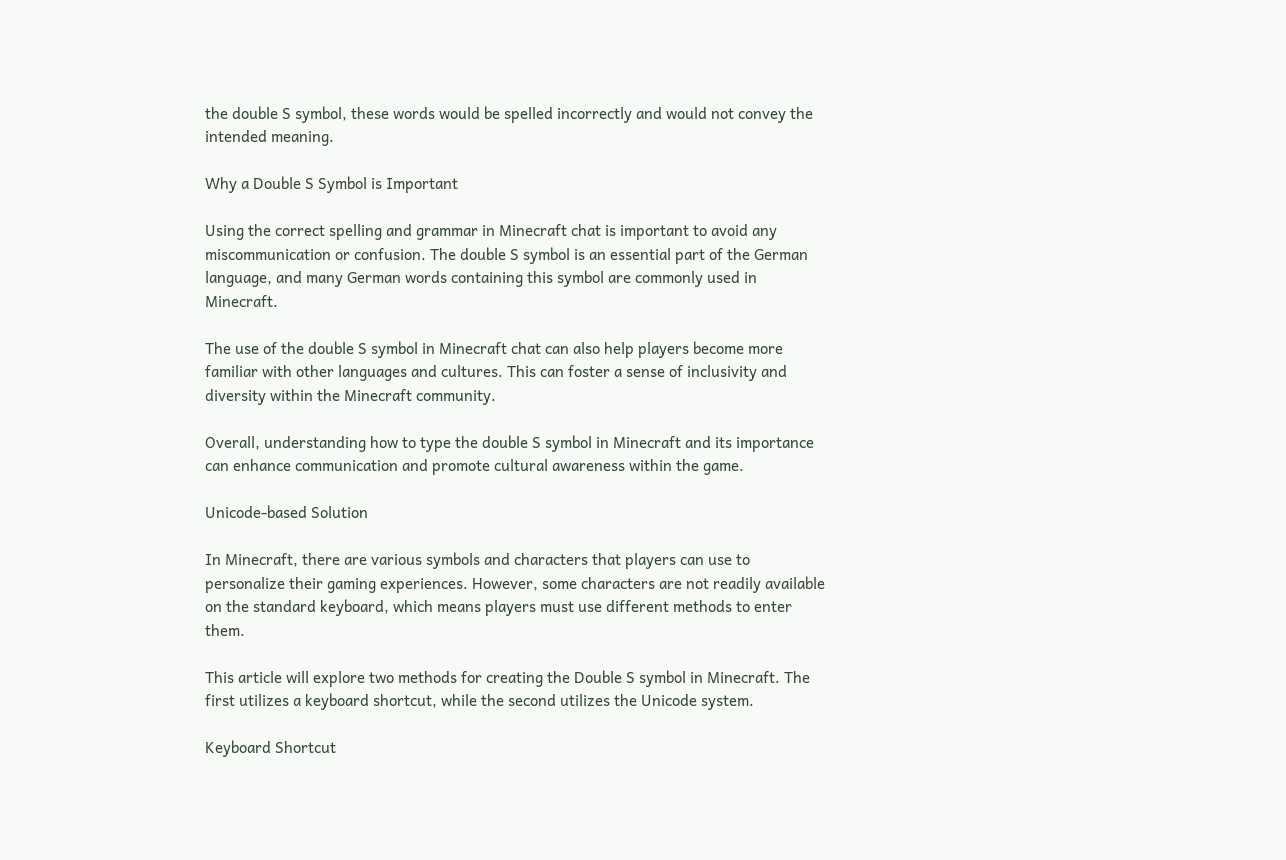the double S symbol, these words would be spelled incorrectly and would not convey the intended meaning.

Why a Double S Symbol is Important

Using the correct spelling and grammar in Minecraft chat is important to avoid any miscommunication or confusion. The double S symbol is an essential part of the German language, and many German words containing this symbol are commonly used in Minecraft.

The use of the double S symbol in Minecraft chat can also help players become more familiar with other languages and cultures. This can foster a sense of inclusivity and diversity within the Minecraft community.

Overall, understanding how to type the double S symbol in Minecraft and its importance can enhance communication and promote cultural awareness within the game.

Unicode-based Solution

In Minecraft, there are various symbols and characters that players can use to personalize their gaming experiences. However, some characters are not readily available on the standard keyboard, which means players must use different methods to enter them.

This article will explore two methods for creating the Double S symbol in Minecraft. The first utilizes a keyboard shortcut, while the second utilizes the Unicode system.

Keyboard Shortcut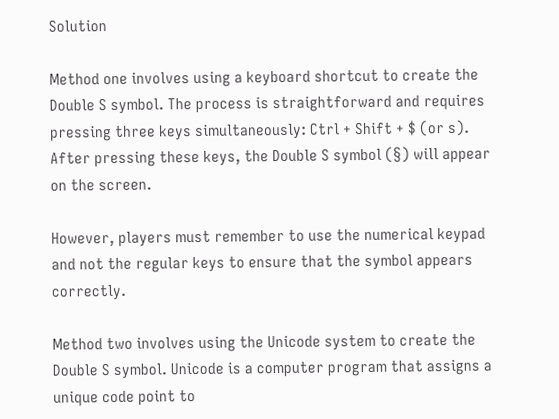Solution

Method one involves using a keyboard shortcut to create the Double S symbol. The process is straightforward and requires pressing three keys simultaneously: Ctrl + Shift + $ (or s). After pressing these keys, the Double S symbol (§) will appear on the screen.

However, players must remember to use the numerical keypad and not the regular keys to ensure that the symbol appears correctly.

Method two involves using the Unicode system to create the Double S symbol. Unicode is a computer program that assigns a unique code point to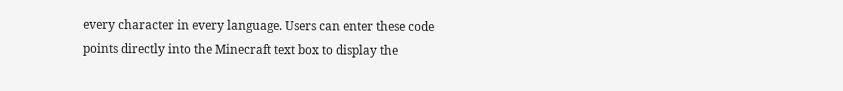every character in every language. Users can enter these code points directly into the Minecraft text box to display the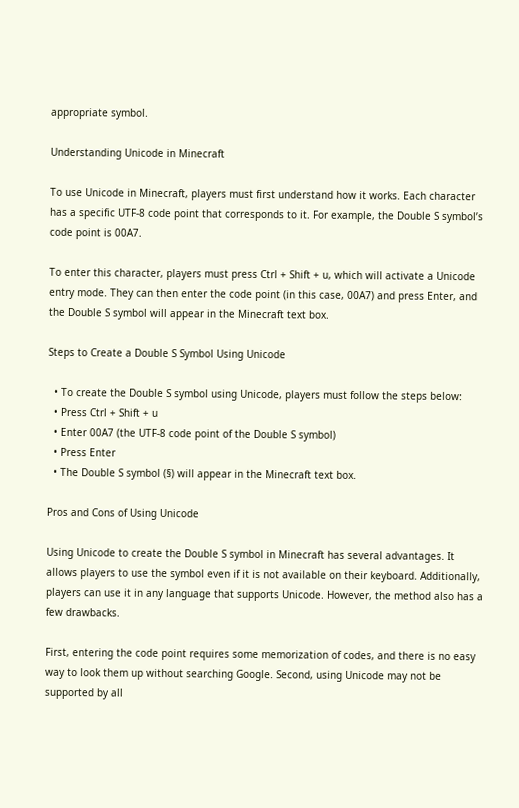appropriate symbol.

Understanding Unicode in Minecraft

To use Unicode in Minecraft, players must first understand how it works. Each character has a specific UTF-8 code point that corresponds to it. For example, the Double S symbol’s code point is 00A7.

To enter this character, players must press Ctrl + Shift + u, which will activate a Unicode entry mode. They can then enter the code point (in this case, 00A7) and press Enter, and the Double S symbol will appear in the Minecraft text box.

Steps to Create a Double S Symbol Using Unicode

  • To create the Double S symbol using Unicode, players must follow the steps below:
  • Press Ctrl + Shift + u
  • Enter 00A7 (the UTF-8 code point of the Double S symbol)
  • Press Enter
  • The Double S symbol (§) will appear in the Minecraft text box.

Pros and Cons of Using Unicode

Using Unicode to create the Double S symbol in Minecraft has several advantages. It allows players to use the symbol even if it is not available on their keyboard. Additionally, players can use it in any language that supports Unicode. However, the method also has a few drawbacks.

First, entering the code point requires some memorization of codes, and there is no easy way to look them up without searching Google. Second, using Unicode may not be supported by all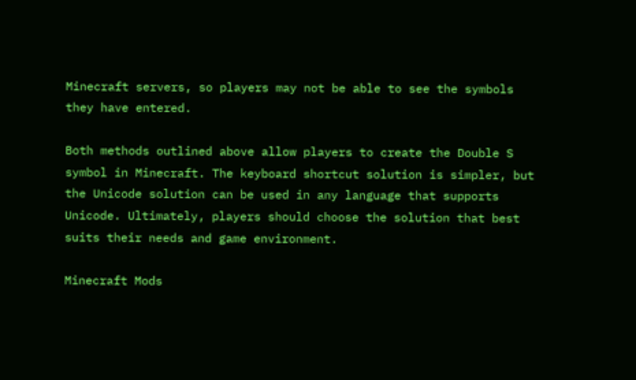Minecraft servers, so players may not be able to see the symbols they have entered.

Both methods outlined above allow players to create the Double S symbol in Minecraft. The keyboard shortcut solution is simpler, but the Unicode solution can be used in any language that supports Unicode. Ultimately, players should choose the solution that best suits their needs and game environment.

Minecraft Mods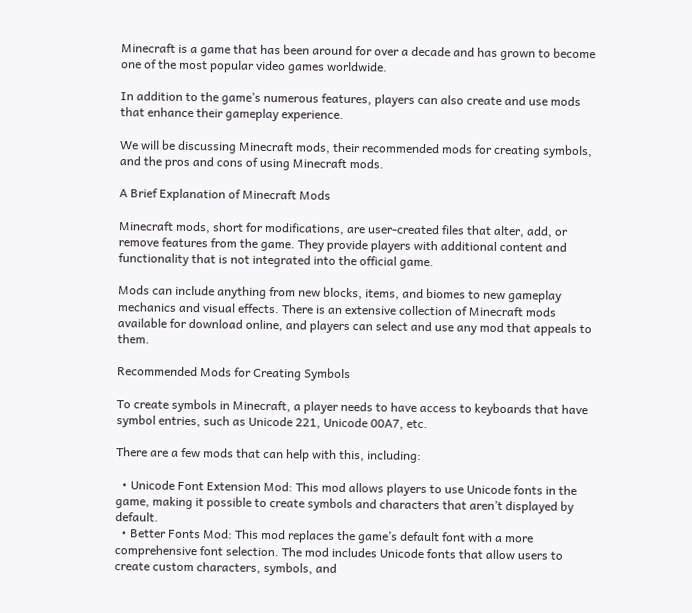Minecraft is a game that has been around for over a decade and has grown to become one of the most popular video games worldwide.

In addition to the game’s numerous features, players can also create and use mods that enhance their gameplay experience.

We will be discussing Minecraft mods, their recommended mods for creating symbols, and the pros and cons of using Minecraft mods.

A Brief Explanation of Minecraft Mods

Minecraft mods, short for modifications, are user-created files that alter, add, or remove features from the game. They provide players with additional content and functionality that is not integrated into the official game.

Mods can include anything from new blocks, items, and biomes to new gameplay mechanics and visual effects. There is an extensive collection of Minecraft mods available for download online, and players can select and use any mod that appeals to them.

Recommended Mods for Creating Symbols

To create symbols in Minecraft, a player needs to have access to keyboards that have symbol entries, such as Unicode 221, Unicode 00A7, etc.

There are a few mods that can help with this, including:

  • Unicode Font Extension Mod: This mod allows players to use Unicode fonts in the game, making it possible to create symbols and characters that aren’t displayed by default.
  • Better Fonts Mod: This mod replaces the game’s default font with a more comprehensive font selection. The mod includes Unicode fonts that allow users to create custom characters, symbols, and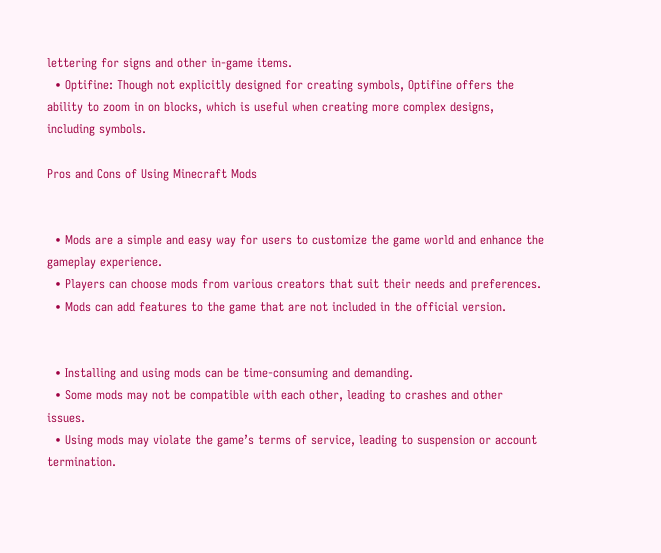lettering for signs and other in-game items.
  • Optifine: Though not explicitly designed for creating symbols, Optifine offers the ability to zoom in on blocks, which is useful when creating more complex designs, including symbols.

Pros and Cons of Using Minecraft Mods


  • Mods are a simple and easy way for users to customize the game world and enhance the gameplay experience.
  • Players can choose mods from various creators that suit their needs and preferences.
  • Mods can add features to the game that are not included in the official version.


  • Installing and using mods can be time-consuming and demanding.
  • Some mods may not be compatible with each other, leading to crashes and other issues.
  • Using mods may violate the game’s terms of service, leading to suspension or account termination.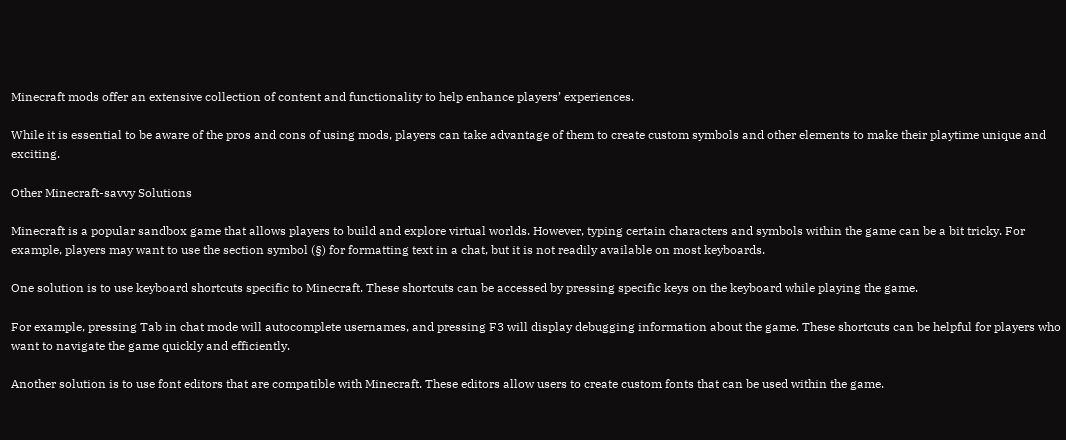Minecraft mods offer an extensive collection of content and functionality to help enhance players’ experiences.

While it is essential to be aware of the pros and cons of using mods, players can take advantage of them to create custom symbols and other elements to make their playtime unique and exciting.

Other Minecraft-savvy Solutions

Minecraft is a popular sandbox game that allows players to build and explore virtual worlds. However, typing certain characters and symbols within the game can be a bit tricky. For example, players may want to use the section symbol (§) for formatting text in a chat, but it is not readily available on most keyboards.

One solution is to use keyboard shortcuts specific to Minecraft. These shortcuts can be accessed by pressing specific keys on the keyboard while playing the game.

For example, pressing Tab in chat mode will autocomplete usernames, and pressing F3 will display debugging information about the game. These shortcuts can be helpful for players who want to navigate the game quickly and efficiently.

Another solution is to use font editors that are compatible with Minecraft. These editors allow users to create custom fonts that can be used within the game.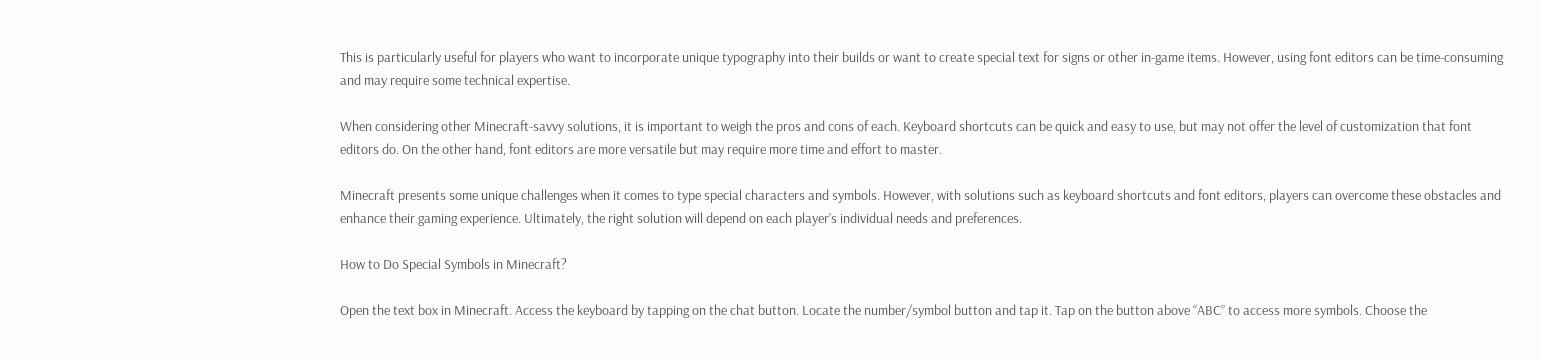This is particularly useful for players who want to incorporate unique typography into their builds or want to create special text for signs or other in-game items. However, using font editors can be time-consuming and may require some technical expertise.

When considering other Minecraft-savvy solutions, it is important to weigh the pros and cons of each. Keyboard shortcuts can be quick and easy to use, but may not offer the level of customization that font editors do. On the other hand, font editors are more versatile but may require more time and effort to master.

Minecraft presents some unique challenges when it comes to type special characters and symbols. However, with solutions such as keyboard shortcuts and font editors, players can overcome these obstacles and enhance their gaming experience. Ultimately, the right solution will depend on each player’s individual needs and preferences.

How to Do Special Symbols in Minecraft?

Open the text box in Minecraft. Access the keyboard by tapping on the chat button. Locate the number/symbol button and tap it. Tap on the button above “ABC” to access more symbols. Choose the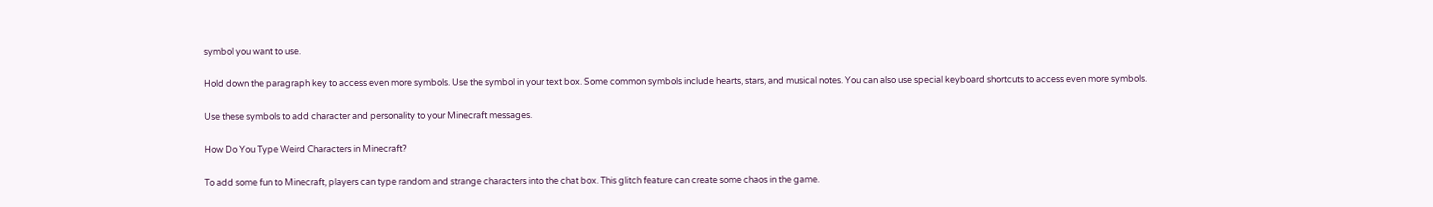symbol you want to use.

Hold down the paragraph key to access even more symbols. Use the symbol in your text box. Some common symbols include hearts, stars, and musical notes. You can also use special keyboard shortcuts to access even more symbols.

Use these symbols to add character and personality to your Minecraft messages.

How Do You Type Weird Characters in Minecraft?

To add some fun to Minecraft, players can type random and strange characters into the chat box. This glitch feature can create some chaos in the game.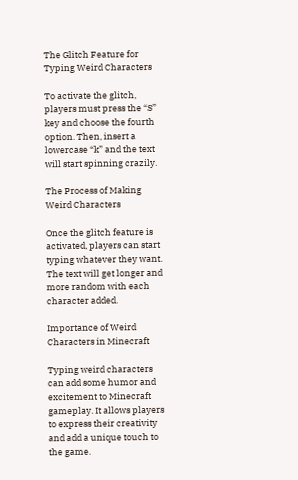The Glitch Feature for Typing Weird Characters

To activate the glitch, players must press the “S” key and choose the fourth option. Then, insert a lowercase “k” and the text will start spinning crazily.

The Process of Making Weird Characters

Once the glitch feature is activated, players can start typing whatever they want. The text will get longer and more random with each character added.

Importance of Weird Characters in Minecraft

Typing weird characters can add some humor and excitement to Minecraft gameplay. It allows players to express their creativity and add a unique touch to the game.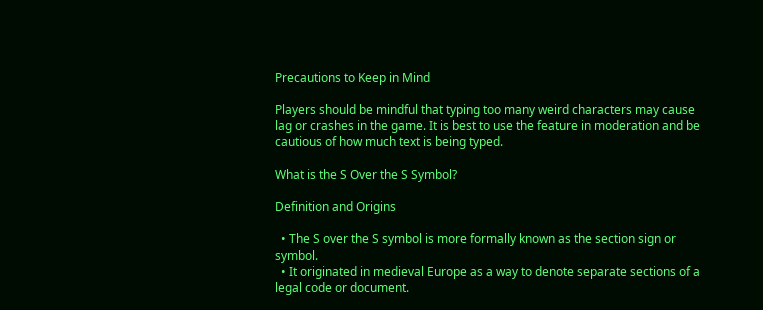Precautions to Keep in Mind

Players should be mindful that typing too many weird characters may cause lag or crashes in the game. It is best to use the feature in moderation and be cautious of how much text is being typed.

What is the S Over the S Symbol?

Definition and Origins

  • The S over the S symbol is more formally known as the section sign or symbol.
  • It originated in medieval Europe as a way to denote separate sections of a legal code or document.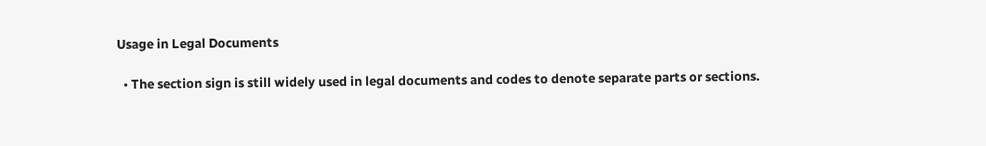Usage in Legal Documents

  • The section sign is still widely used in legal documents and codes to denote separate parts or sections.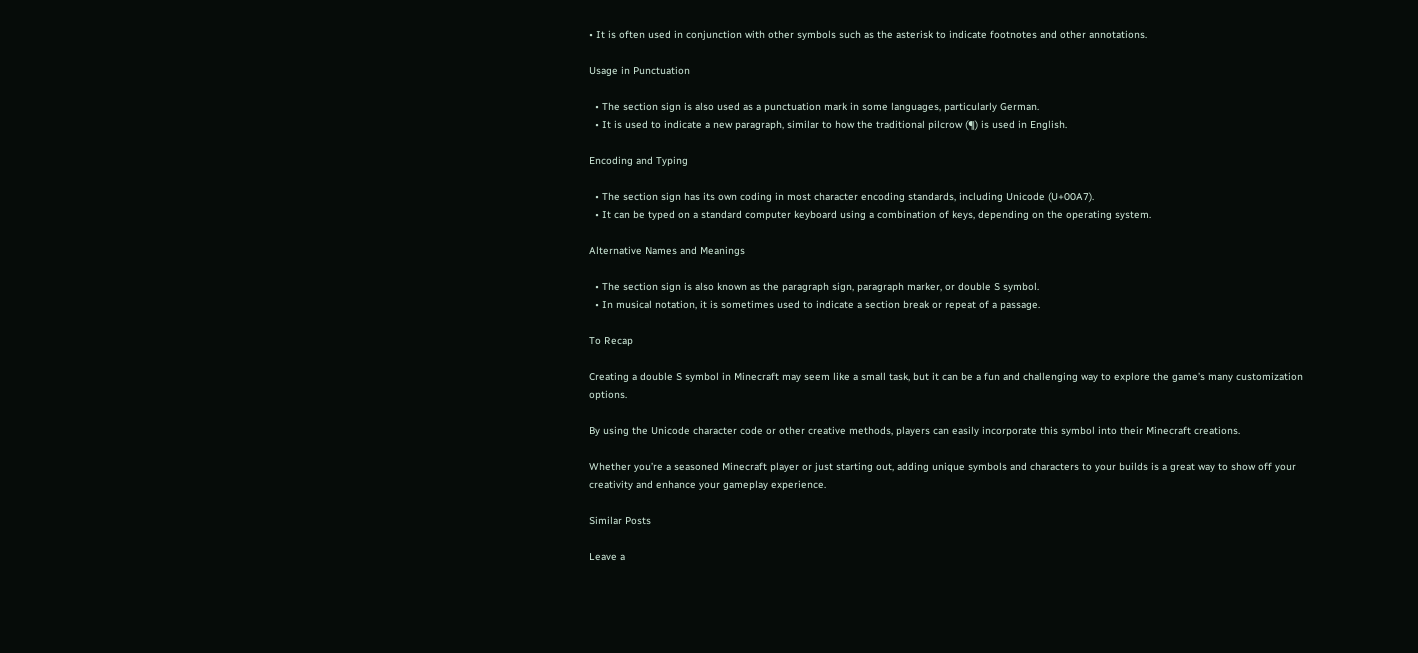• It is often used in conjunction with other symbols such as the asterisk to indicate footnotes and other annotations.

Usage in Punctuation

  • The section sign is also used as a punctuation mark in some languages, particularly German.
  • It is used to indicate a new paragraph, similar to how the traditional pilcrow (¶) is used in English.

Encoding and Typing

  • The section sign has its own coding in most character encoding standards, including Unicode (U+00A7).
  • It can be typed on a standard computer keyboard using a combination of keys, depending on the operating system.

Alternative Names and Meanings

  • The section sign is also known as the paragraph sign, paragraph marker, or double S symbol.
  • In musical notation, it is sometimes used to indicate a section break or repeat of a passage.

To Recap

Creating a double S symbol in Minecraft may seem like a small task, but it can be a fun and challenging way to explore the game’s many customization options.

By using the Unicode character code or other creative methods, players can easily incorporate this symbol into their Minecraft creations.

Whether you’re a seasoned Minecraft player or just starting out, adding unique symbols and characters to your builds is a great way to show off your creativity and enhance your gameplay experience.

Similar Posts

Leave a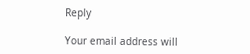Reply

Your email address will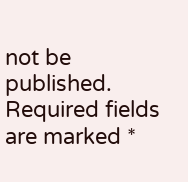not be published. Required fields are marked *